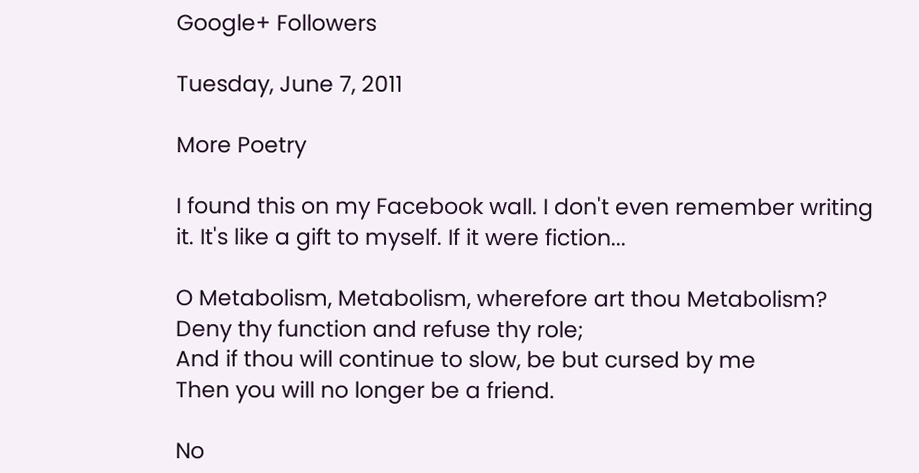Google+ Followers

Tuesday, June 7, 2011

More Poetry

I found this on my Facebook wall. I don't even remember writing it. It's like a gift to myself. If it were fiction...

O Metabolism, Metabolism, wherefore art thou Metabolism?
Deny thy function and refuse thy role;
And if thou will continue to slow, be but cursed by me
Then you will no longer be a friend.

No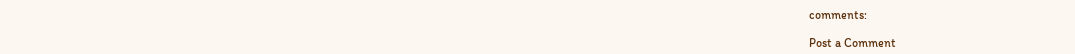comments:

Post a Comment